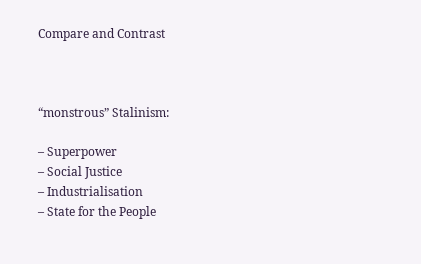Compare and Contrast



“monstrous” Stalinism:

– Superpower
– Social Justice
– Industrialisation
– State for the People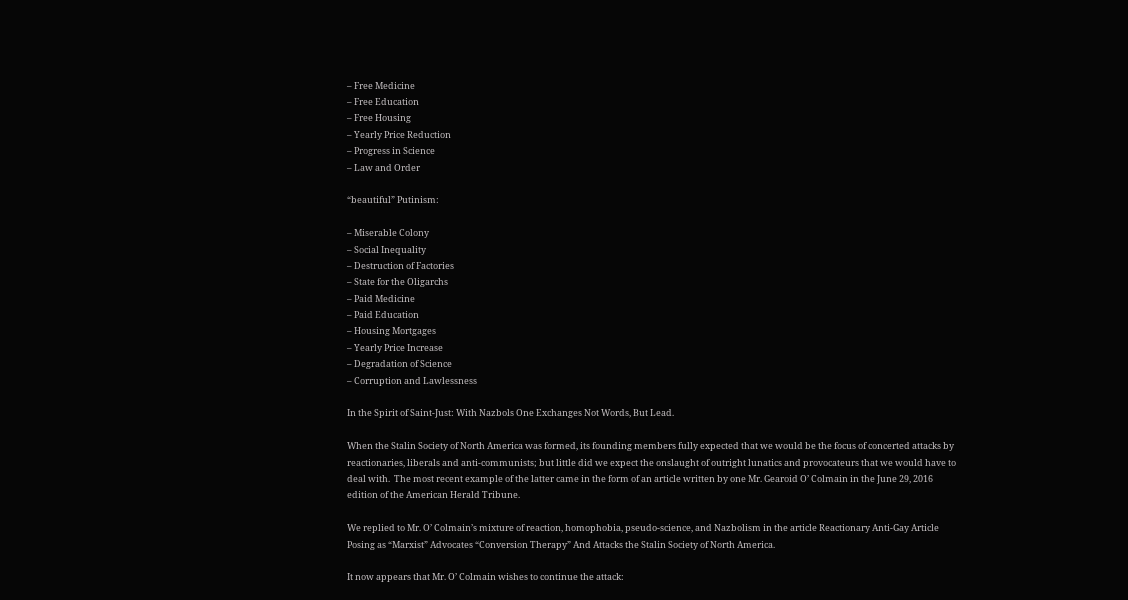– Free Medicine
– Free Education
– Free Housing
– Yearly Price Reduction
– Progress in Science
– Law and Order

“beautiful” Putinism:

– Miserable Colony
– Social Inequality
– Destruction of Factories
– State for the Oligarchs
– Paid Medicine
– Paid Education
– Housing Mortgages
– Yearly Price Increase
– Degradation of Science
– Corruption and Lawlessness

In the Spirit of Saint-Just: With Nazbols One Exchanges Not Words, But Lead.

When the Stalin Society of North America was formed, its founding members fully expected that we would be the focus of concerted attacks by reactionaries, liberals and anti-communists; but little did we expect the onslaught of outright lunatics and provocateurs that we would have to deal with.  The most recent example of the latter came in the form of an article written by one Mr. Gearoid O’ Colmain in the June 29, 2016 edition of the American Herald Tribune.

We replied to Mr. O’ Colmain’s mixture of reaction, homophobia, pseudo-science, and Nazbolism in the article Reactionary Anti-Gay Article Posing as “Marxist” Advocates “Conversion Therapy” And Attacks the Stalin Society of North America.

It now appears that Mr. O’ Colmain wishes to continue the attack: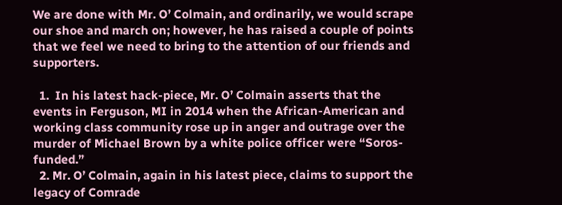We are done with Mr. O’ Colmain, and ordinarily, we would scrape our shoe and march on; however, he has raised a couple of points that we feel we need to bring to the attention of our friends and supporters.

  1.  In his latest hack-piece, Mr. O’ Colmain asserts that the events in Ferguson, MI in 2014 when the African-American and working class community rose up in anger and outrage over the murder of Michael Brown by a white police officer were “Soros-funded.”
  2. Mr. O’ Colmain, again in his latest piece, claims to support the legacy of Comrade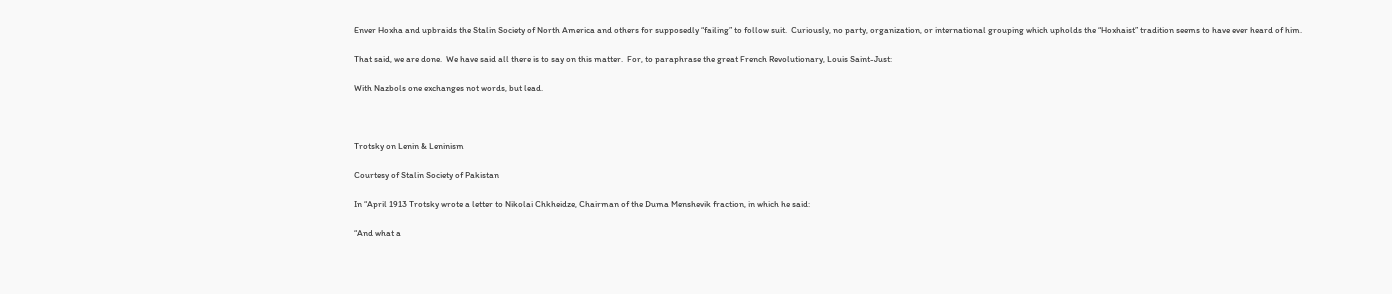Enver Hoxha and upbraids the Stalin Society of North America and others for supposedly “failing” to follow suit.  Curiously, no party, organization, or international grouping which upholds the “Hoxhaist” tradition seems to have ever heard of him.

That said, we are done.  We have said all there is to say on this matter.  For, to paraphrase the great French Revolutionary, Louis Saint-Just:

With Nazbols one exchanges not words, but lead.



Trotsky on Lenin & Leninism

Courtesy of Stalin Society of Pakistan

In “April 1913 Trotsky wrote a letter to Nikolai Chkheidze, Chairman of the Duma Menshevik fraction, in which he said:

“And what a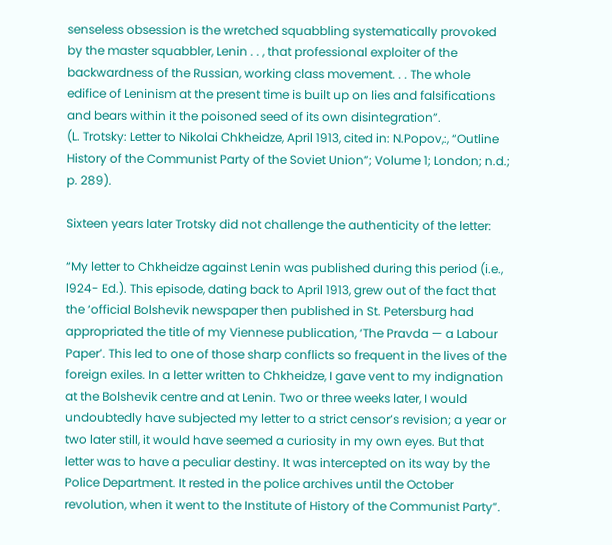senseless obsession is the wretched squabbling systematically provoked by the master squabbler, Lenin . . , that professional exploiter of the backwardness of the Russian, working class movement. . . The whole edifice of Leninism at the present time is built up on lies and falsifications and bears within it the poisoned seed of its own disintegration”.
(L. Trotsky: Letter to Nikolai Chkheidze, April 1913, cited in: N.Popov,:, “Outline History of the Communist Party of the Soviet Union”; Volume 1; London; n.d.; p. 289).

Sixteen years later Trotsky did not challenge the authenticity of the letter:

“My letter to Chkheidze against Lenin was published during this period (i.e., l924- Ed.). This episode, dating back to April 1913, grew out of the fact that the ‘official Bolshevik newspaper then published in St. Petersburg had appropriated the title of my Viennese publication, ‘The Pravda — a Labour Paper’. This led to one of those sharp conflicts so frequent in the lives of the foreign exiles. In a letter written to Chkheidze, I gave vent to my indignation at the Bolshevik centre and at Lenin. Two or three weeks later, I would undoubtedly have subjected my letter to a strict censor’s revision; a year or two later still, it would have seemed a curiosity in my own eyes. But that letter was to have a peculiar destiny. It was intercepted on its way by the Police Department. It rested in the police archives until the October revolution, when it went to the Institute of History of the Communist Party”.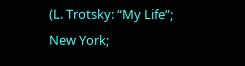(L. Trotsky: “My Life”; New York;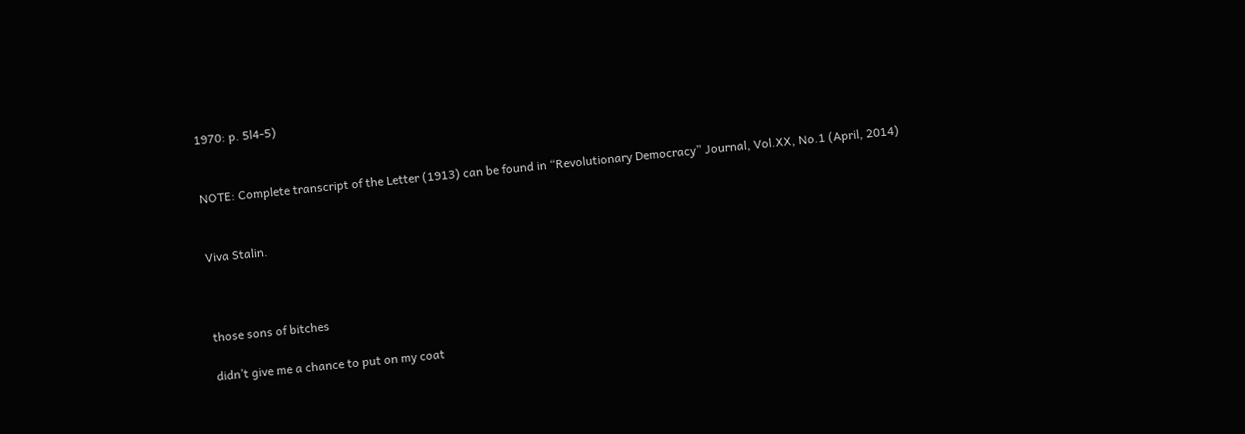1970: p. 5l4-5)


NOTE: Complete transcript of the Letter (1913) can be found in “Revolutionary Democracy” Journal, Vol.XX, No.1 (April, 2014)


Viva Stalin.



those sons of bitches

didn’t give me a chance to put on my coat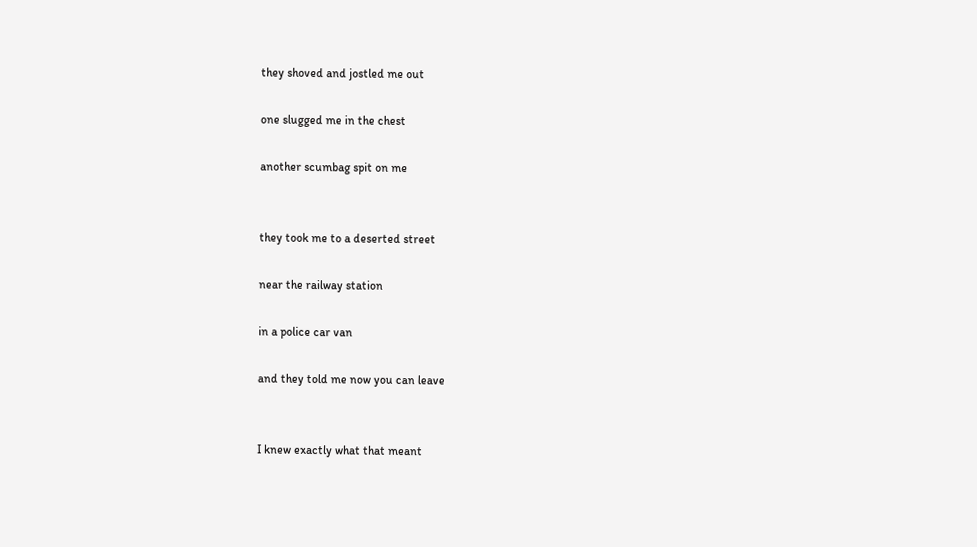they shoved and jostled me out

one slugged me in the chest

another scumbag spit on me


they took me to a deserted street

near the railway station

in a police car van

and they told me now you can leave


I knew exactly what that meant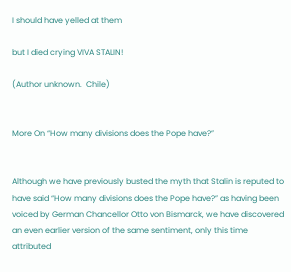I should have yelled at them

but I died crying VIVA STALIN!

(Author unknown.  Chile)


More On “How many divisions does the Pope have?”


Although we have previously busted the myth that Stalin is reputed to have said “How many divisions does the Pope have?” as having been voiced by German Chancellor Otto von Bismarck, we have discovered an even earlier version of the same sentiment, only this time attributed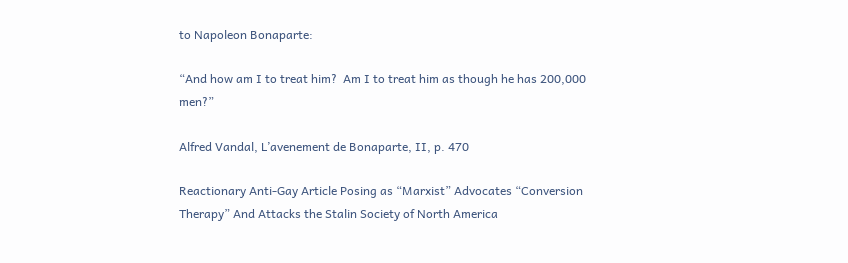to Napoleon Bonaparte:

“And how am I to treat him?  Am I to treat him as though he has 200,000 men?”

Alfred Vandal, L’avenement de Bonaparte, II, p. 470

Reactionary Anti-Gay Article Posing as “Marxist” Advocates “Conversion Therapy” And Attacks the Stalin Society of North America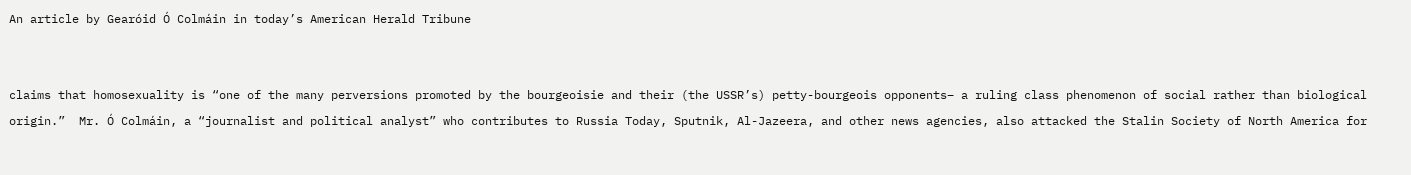An article by Gearóid Ó Colmáin in today’s American Herald Tribune


claims that homosexuality is “one of the many perversions promoted by the bourgeoisie and their (the USSR’s) petty-bourgeois opponents– a ruling class phenomenon of social rather than biological origin.”  Mr. Ó Colmáin, a “journalist and political analyst” who contributes to Russia Today, Sputnik, Al-Jazeera, and other news agencies, also attacked the Stalin Society of North America for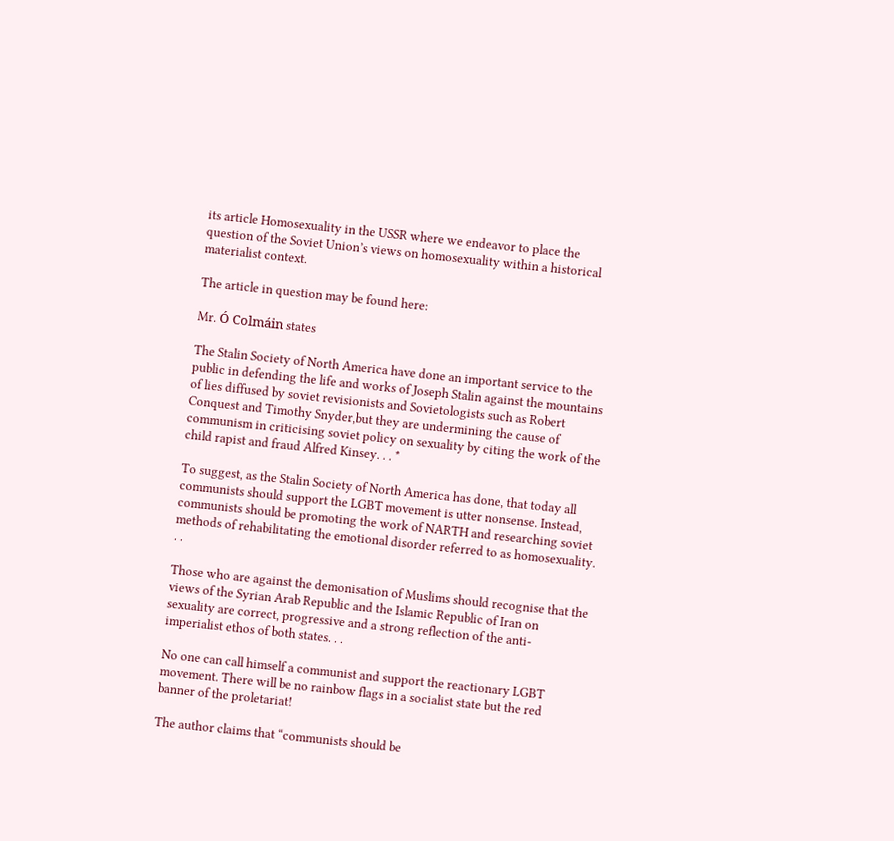its article Homosexuality in the USSR where we endeavor to place the  question of the Soviet Union’s views on homosexuality within a historical materialist context.

The article in question may be found here:

Mr. Ó Colmáin states

The Stalin Society of North America have done an important service to the public in defending the life and works of Joseph Stalin against the mountains of lies diffused by soviet revisionists and Sovietologists such as Robert Conquest and Timothy Snyder,but they are undermining the cause of communism in criticising soviet policy on sexuality by citing the work of the child rapist and fraud Alfred Kinsey. . . *

To suggest, as the Stalin Society of North America has done, that today all communists should support the LGBT movement is utter nonsense. Instead, communists should be promoting the work of NARTH and researching soviet methods of rehabilitating the emotional disorder referred to as homosexuality. . .

Those who are against the demonisation of Muslims should recognise that the views of the Syrian Arab Republic and the Islamic Republic of Iran on sexuality are correct, progressive and a strong reflection of the anti-imperialist ethos of both states. . .

No one can call himself a communist and support the reactionary LGBT movement. There will be no rainbow flags in a socialist state but the red banner of the proletariat!

The author claims that “communists should be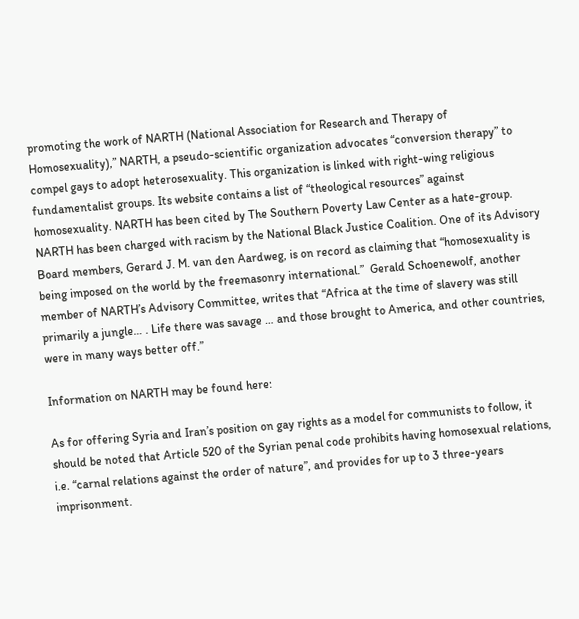promoting the work of NARTH (National Association for Research and Therapy of Homosexuality),” NARTH, a pseudo-scientific organization advocates “conversion therapy” to compel gays to adopt heterosexuality. This organization is linked with right-wing religious fundamentalist groups. Its website contains a list of “theological resources” against homosexuality. NARTH has been cited by The Southern Poverty Law Center as a hate-group. NARTH has been charged with racism by the National Black Justice Coalition. One of its Advisory Board members, Gerard J. M. van den Aardweg, is on record as claiming that “homosexuality is being imposed on the world by the freemasonry international.”  Gerald Schoenewolf, another member of NARTH’s Advisory Committee, writes that “Africa at the time of slavery was still primarily a jungle… . Life there was savage … and those brought to America, and other countries, were in many ways better off.”

Information on NARTH may be found here:

As for offering Syria and Iran’s position on gay rights as a model for communists to follow, it should be noted that Article 520 of the Syrian penal code prohibits having homosexual relations, i.e. “carnal relations against the order of nature”, and provides for up to 3 three-years imprisonment.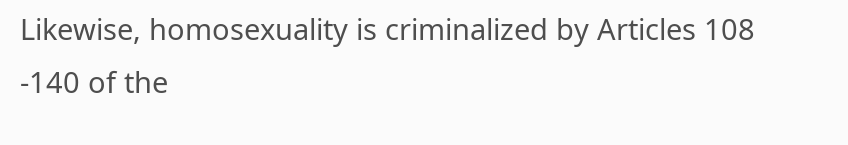Likewise, homosexuality is criminalized by Articles 108 -140 of the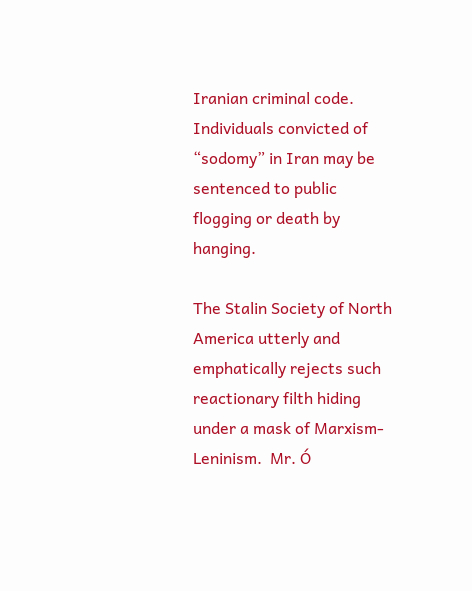Iranian criminal code.  Individuals convicted of “sodomy” in Iran may be sentenced to public flogging or death by hanging.

The Stalin Society of North America utterly and emphatically rejects such reactionary filth hiding under a mask of Marxism-Leninism.  Mr. Ó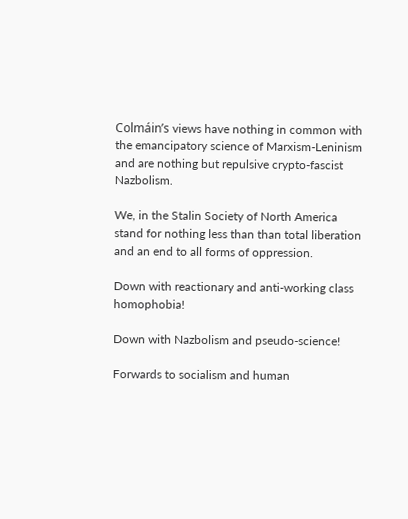Colmáin’s views have nothing in common with the emancipatory science of Marxism-Leninism and are nothing but repulsive crypto-fascist Nazbolism.

We, in the Stalin Society of North America stand for nothing less than than total liberation and an end to all forms of oppression.

Down with reactionary and anti-working class homophobia!

Down with Nazbolism and pseudo-science!

Forwards to socialism and human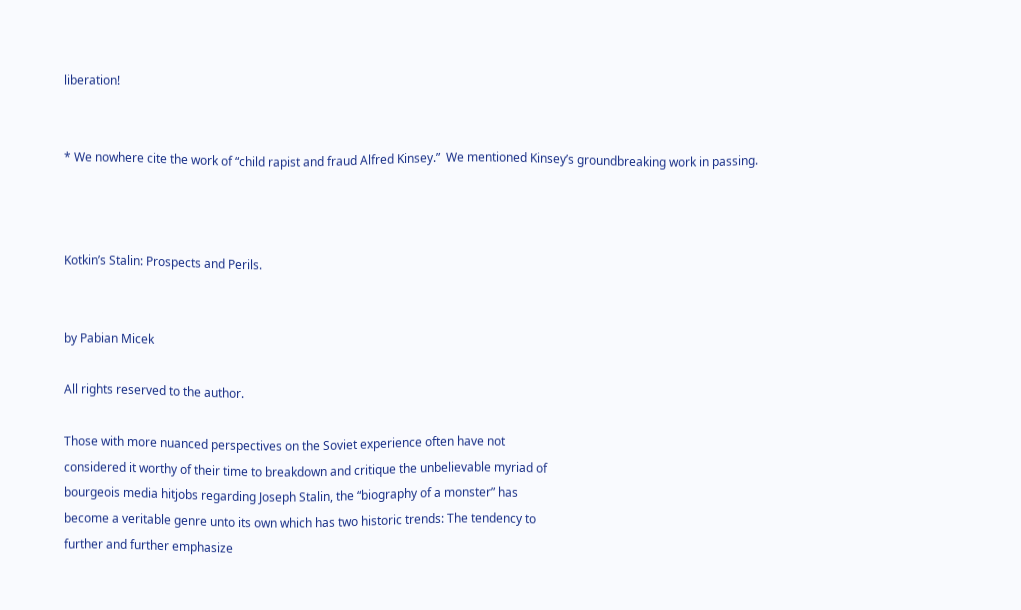liberation!


* We nowhere cite the work of “child rapist and fraud Alfred Kinsey.”  We mentioned Kinsey’s groundbreaking work in passing.



Kotkin’s Stalin: Prospects and Perils.


by Pabian Micek

All rights reserved to the author.

Those with more nuanced perspectives on the Soviet experience often have not
considered it worthy of their time to breakdown and critique the unbelievable myriad of
bourgeois media hitjobs regarding Joseph Stalin, the “biography of a monster” has
become a veritable genre unto its own which has two historic trends: The tendency to
further and further emphasize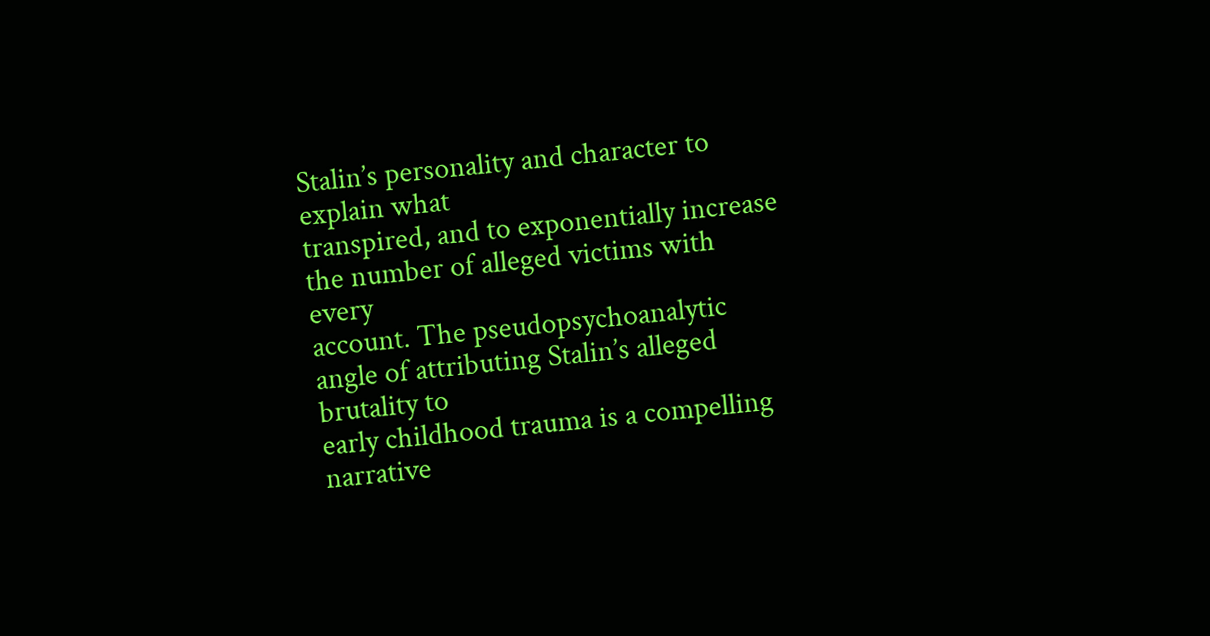Stalin’s personality and character to explain what
transpired, and to exponentially increase the number of alleged victims with every
account. The pseudopsychoanalytic angle of attributing Stalin’s alleged brutality to
early childhood trauma is a compelling narrative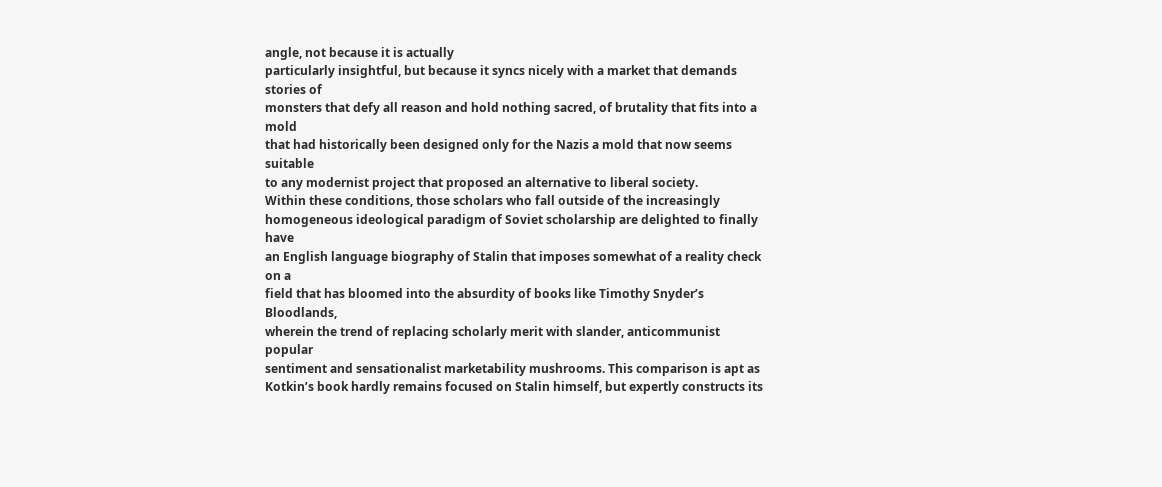angle, not because it is actually
particularly insightful, but because it syncs nicely with a market that demands stories of
monsters that defy all reason and hold nothing sacred, of brutality that fits into a mold
that had historically been designed only for the Nazis a mold that now seems suitable
to any modernist project that proposed an alternative to liberal society.
Within these conditions, those scholars who fall outside of the increasingly
homogeneous ideological paradigm of Soviet scholarship are delighted to finally have
an English language biography of Stalin that imposes somewhat of a reality check on a
field that has bloomed into the absurdity of books like Timothy Snyder’s Bloodlands,
wherein the trend of replacing scholarly merit with slander, anticommunist popular
sentiment and sensationalist marketability mushrooms. This comparison is apt as
Kotkin’s book hardly remains focused on Stalin himself, but expertly constructs its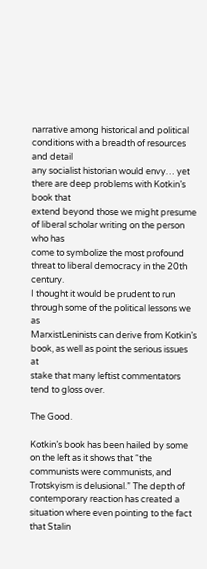narrative among historical and political conditions with a breadth of resources and detail
any socialist historian would envy… yet there are deep problems with Kotkin’s book that
extend beyond those we might presume of liberal scholar writing on the person who has
come to symbolize the most profound threat to liberal democracy in the 20th century.
I thought it would be prudent to run through some of the political lessons we as
MarxistLeninists can derive from Kotkin’s book, as well as point the serious issues at
stake that many leftist commentators tend to gloss over.

The Good.

Kotkin’s book has been hailed by some on the left as it shows that “the
communists were communists, and Trotskyism is delusional.” The depth of
contemporary reaction has created a situation where even pointing to the fact that Stalin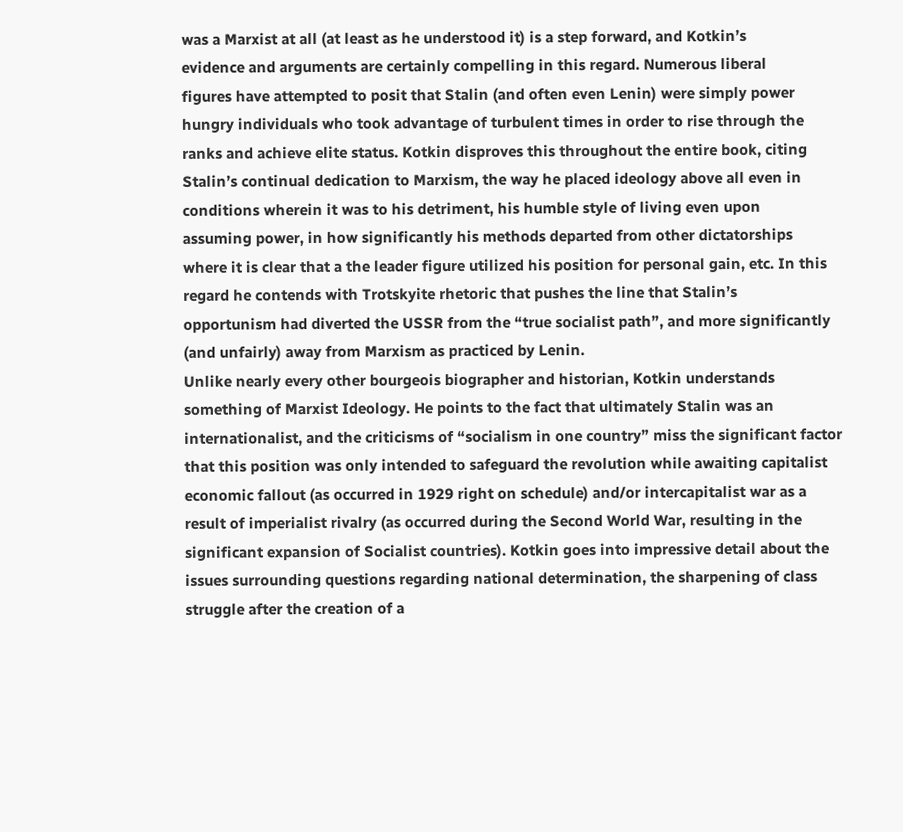was a Marxist at all (at least as he understood it) is a step forward, and Kotkin’s
evidence and arguments are certainly compelling in this regard. Numerous liberal
figures have attempted to posit that Stalin (and often even Lenin) were simply power
hungry individuals who took advantage of turbulent times in order to rise through the
ranks and achieve elite status. Kotkin disproves this throughout the entire book, citing
Stalin’s continual dedication to Marxism, the way he placed ideology above all even in
conditions wherein it was to his detriment, his humble style of living even upon
assuming power, in how significantly his methods departed from other dictatorships
where it is clear that a the leader figure utilized his position for personal gain, etc. In this
regard he contends with Trotskyite rhetoric that pushes the line that Stalin’s
opportunism had diverted the USSR from the “true socialist path”, and more significantly
(and unfairly) away from Marxism as practiced by Lenin.
Unlike nearly every other bourgeois biographer and historian, Kotkin understands
something of Marxist Ideology. He points to the fact that ultimately Stalin was an
internationalist, and the criticisms of “socialism in one country” miss the significant factor
that this position was only intended to safeguard the revolution while awaiting capitalist
economic fallout (as occurred in 1929 right on schedule) and/or intercapitalist war as a
result of imperialist rivalry (as occurred during the Second World War, resulting in the
significant expansion of Socialist countries). Kotkin goes into impressive detail about the
issues surrounding questions regarding national determination, the sharpening of class
struggle after the creation of a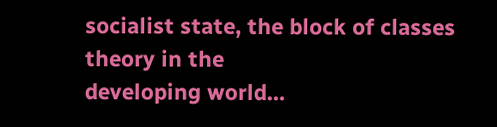socialist state, the block of classes theory in the
developing world…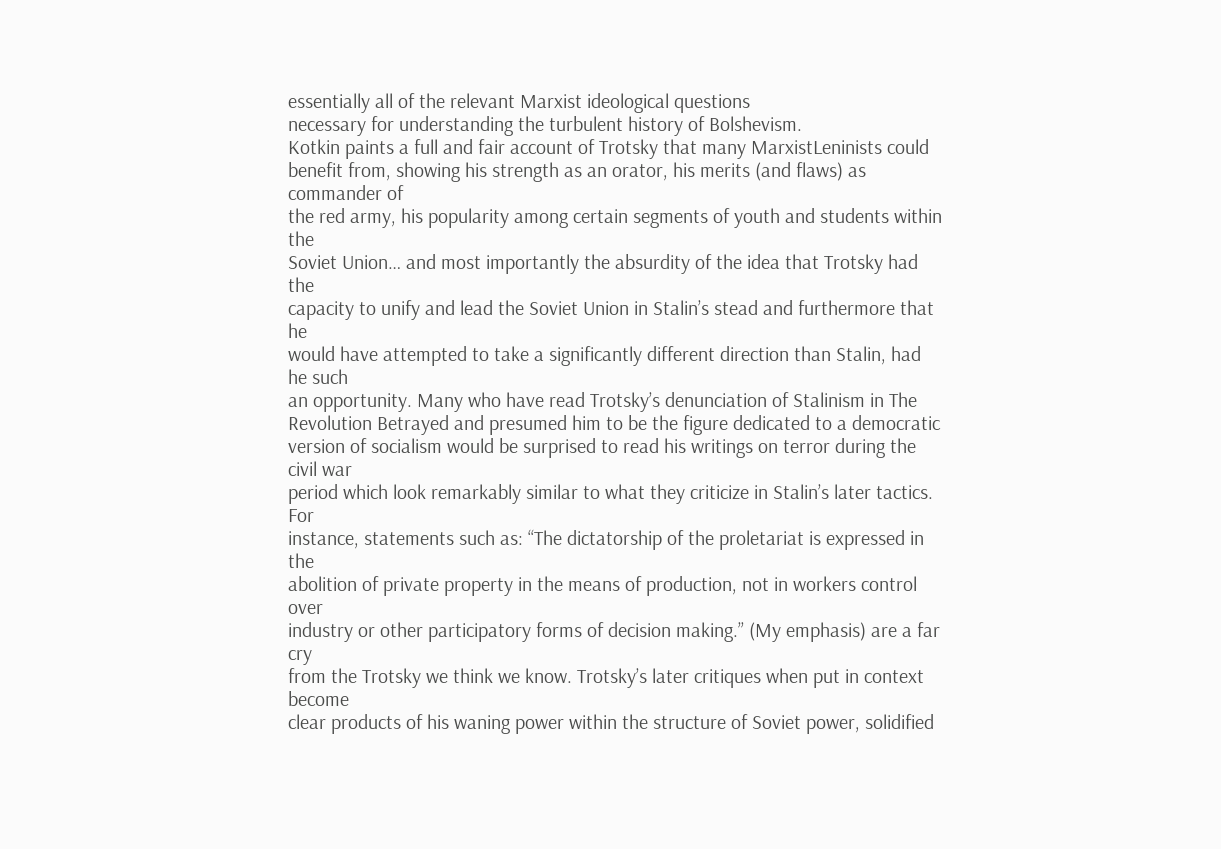essentially all of the relevant Marxist ideological questions
necessary for understanding the turbulent history of Bolshevism.
Kotkin paints a full and fair account of Trotsky that many MarxistLeninists could
benefit from, showing his strength as an orator, his merits (and flaws) as commander of
the red army, his popularity among certain segments of youth and students within the
Soviet Union… and most importantly the absurdity of the idea that Trotsky had the
capacity to unify and lead the Soviet Union in Stalin’s stead and furthermore that he
would have attempted to take a significantly different direction than Stalin, had he such
an opportunity. Many who have read Trotsky’s denunciation of Stalinism in The
Revolution Betrayed and presumed him to be the figure dedicated to a democratic
version of socialism would be surprised to read his writings on terror during the civil war
period which look remarkably similar to what they criticize in Stalin’s later tactics. For
instance, statements such as: “The dictatorship of the proletariat is expressed in the
abolition of private property in the means of production, not in workers control over
industry or other participatory forms of decision making.” (My emphasis) are a far cry
from the Trotsky we think we know. Trotsky’s later critiques when put in context become
clear products of his waning power within the structure of Soviet power, solidified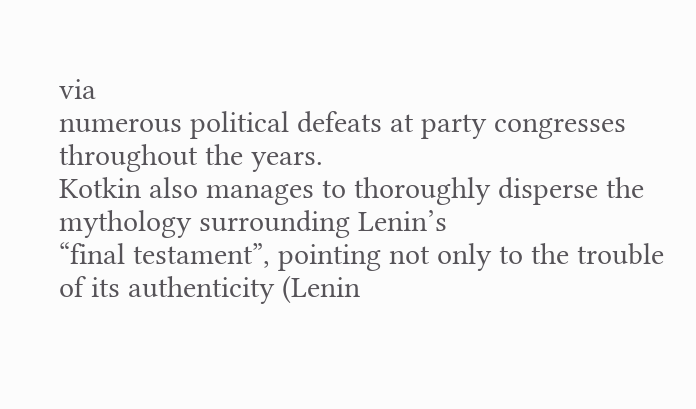via
numerous political defeats at party congresses throughout the years.
Kotkin also manages to thoroughly disperse the mythology surrounding Lenin’s
“final testament”, pointing not only to the trouble of its authenticity (Lenin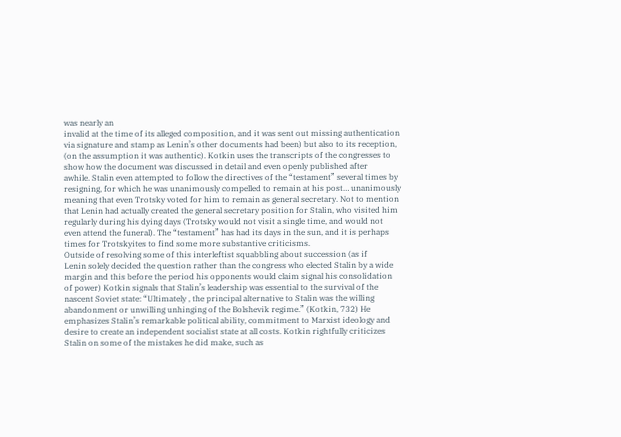was nearly an
invalid at the time of its alleged composition, and it was sent out missing authentication
via signature and stamp as Lenin’s other documents had been) but also to its reception,
(on the assumption it was authentic). Kotkin uses the transcripts of the congresses to
show how the document was discussed in detail and even openly published after
awhile. Stalin even attempted to follow the directives of the “testament” several times by
resigning, for which he was unanimously compelled to remain at his post… unanimously
meaning that even Trotsky voted for him to remain as general secretary. Not to mention
that Lenin had actually created the general secretary position for Stalin, who visited him
regularly during his dying days (Trotsky would not visit a single time, and would not
even attend the funeral). The “testament” has had its days in the sun, and it is perhaps
times for Trotskyites to find some more substantive criticisms.
Outside of resolving some of this interleftist squabbling about succession (as if
Lenin solely decided the question rather than the congress who elected Stalin by a wide
margin and this before the period his opponents would claim signal his consolidation
of power) Kotkin signals that Stalin’s leadership was essential to the survival of the
nascent Soviet state: “Ultimately , the principal alternative to Stalin was the willing
abandonment or unwilling unhinging of the Bolshevik regime.” (Kotkin, 732) He
emphasizes Stalin’s remarkable political ability, commitment to Marxist ideology and
desire to create an independent socialist state at all costs. Kotkin rightfully criticizes
Stalin on some of the mistakes he did make, such as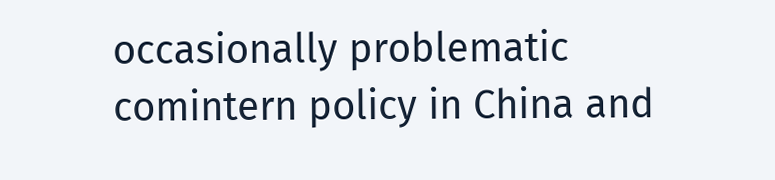occasionally problematic
comintern policy in China and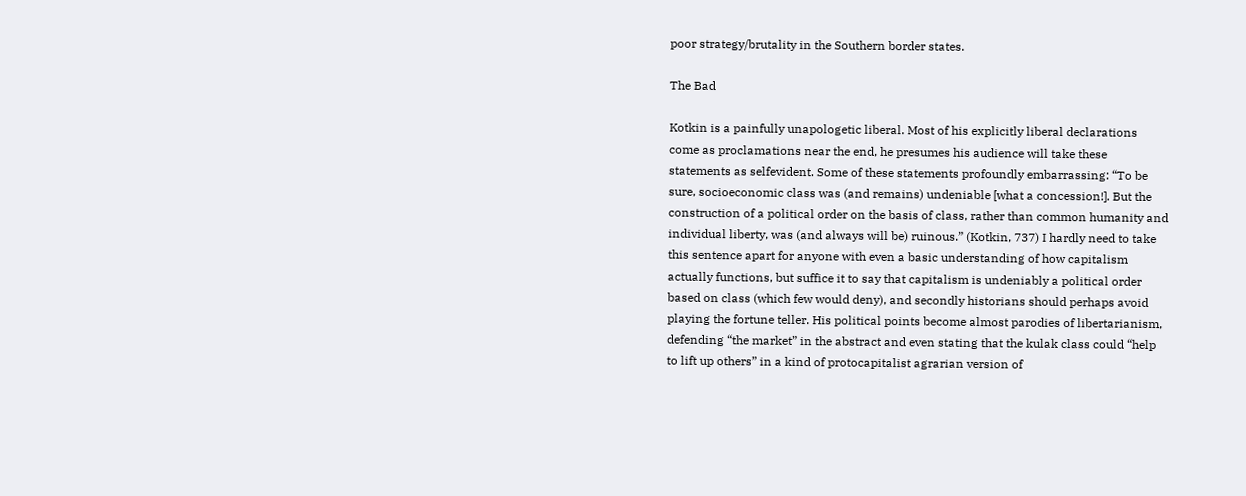poor strategy/brutality in the Southern border states.

The Bad

Kotkin is a painfully unapologetic liberal. Most of his explicitly liberal declarations
come as proclamations near the end, he presumes his audience will take these
statements as selfevident. Some of these statements profoundly embarrassing: “To be
sure, socioeconomic class was (and remains) undeniable [what a concession!]. But the
construction of a political order on the basis of class, rather than common humanity and
individual liberty, was (and always will be) ruinous.” (Kotkin, 737) I hardly need to take
this sentence apart for anyone with even a basic understanding of how capitalism
actually functions, but suffice it to say that capitalism is undeniably a political order
based on class (which few would deny), and secondly historians should perhaps avoid
playing the fortune teller. His political points become almost parodies of libertarianism,
defending “the market” in the abstract and even stating that the kulak class could “help
to lift up others” in a kind of protocapitalist agrarian version of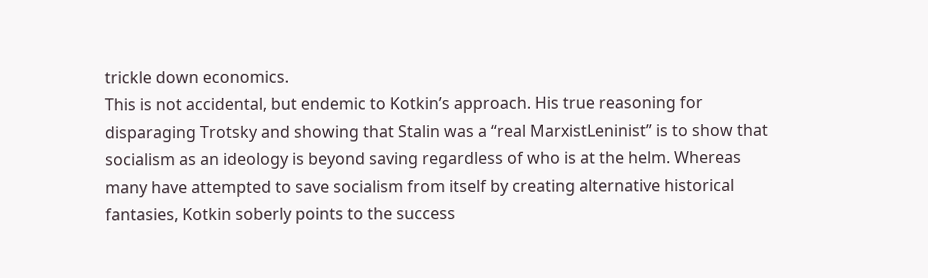trickle down economics.
This is not accidental, but endemic to Kotkin’s approach. His true reasoning for
disparaging Trotsky and showing that Stalin was a “real MarxistLeninist” is to show that
socialism as an ideology is beyond saving regardless of who is at the helm. Whereas
many have attempted to save socialism from itself by creating alternative historical
fantasies, Kotkin soberly points to the success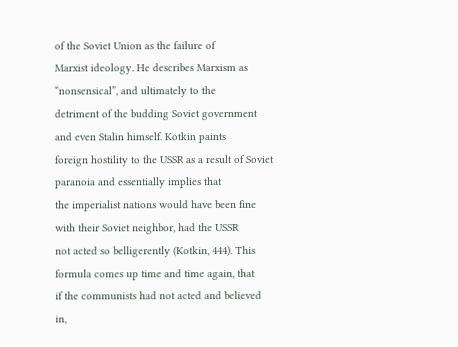of the Soviet Union as the failure of
Marxist ideology. He describes Marxism as “nonsensical”, and ultimately to the
detriment of the budding Soviet government and even Stalin himself. Kotkin paints
foreign hostility to the USSR as a result of Soviet paranoia and essentially implies that
the imperialist nations would have been fine with their Soviet neighbor, had the USSR
not acted so belligerently (Kotkin, 444). This formula comes up time and time again, that
if the communists had not acted and believed in,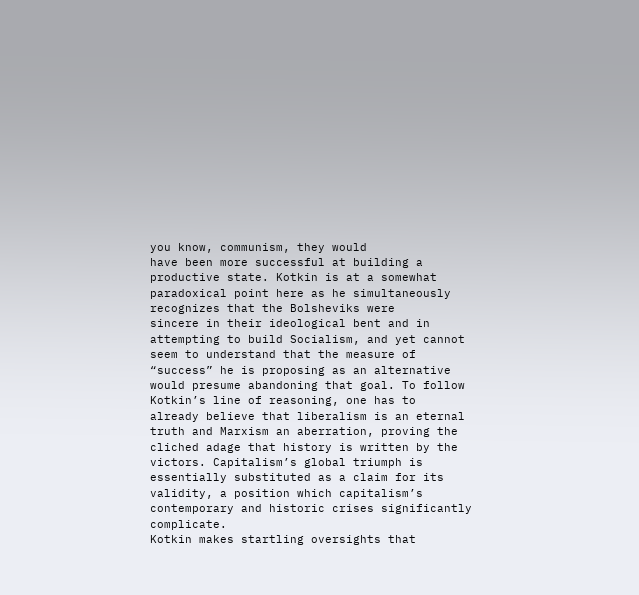you know, communism, they would
have been more successful at building a productive state. Kotkin is at a somewhat
paradoxical point here as he simultaneously recognizes that the Bolsheviks were
sincere in their ideological bent and in attempting to build Socialism, and yet cannot
seem to understand that the measure of “success” he is proposing as an alternative
would presume abandoning that goal. To follow Kotkin’s line of reasoning, one has to
already believe that liberalism is an eternal truth and Marxism an aberration, proving the
cliched adage that history is written by the victors. Capitalism’s global triumph is
essentially substituted as a claim for its validity, a position which capitalism’s
contemporary and historic crises significantly complicate.
Kotkin makes startling oversights that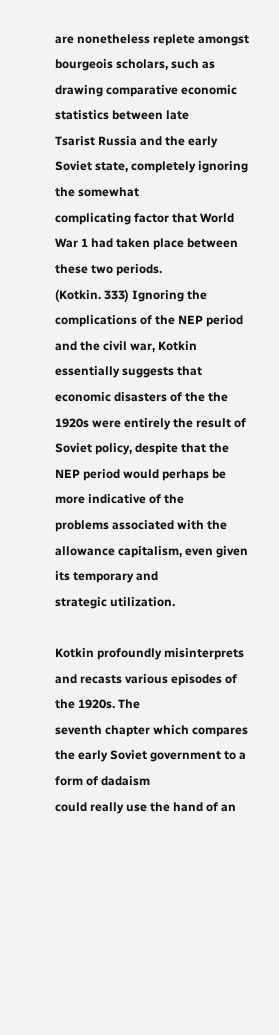are nonetheless replete amongst
bourgeois scholars, such as drawing comparative economic statistics between late
Tsarist Russia and the early Soviet state, completely ignoring the somewhat
complicating factor that World War 1 had taken place between these two periods.
(Kotkin. 333) Ignoring the complications of the NEP period and the civil war, Kotkin
essentially suggests that economic disasters of the the 1920s were entirely the result of
Soviet policy, despite that the NEP period would perhaps be more indicative of the
problems associated with the allowance capitalism, even given its temporary and
strategic utilization.

Kotkin profoundly misinterprets and recasts various episodes of the 1920s. The
seventh chapter which compares the early Soviet government to a form of dadaism
could really use the hand of an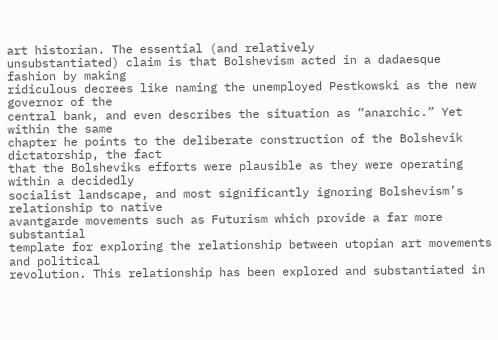art historian. The essential (and relatively
unsubstantiated) claim is that Bolshevism acted in a dadaesque fashion by making
ridiculous decrees like naming the unemployed Pestkowski as the new governor of the
central bank, and even describes the situation as “anarchic.” Yet within the same
chapter he points to the deliberate construction of the Bolshevik dictatorship, the fact
that the Bolsheviks efforts were plausible as they were operating within a decidedly
socialist landscape, and most significantly ignoring Bolshevism’s relationship to native
avantgarde movements such as Futurism which provide a far more substantial
template for exploring the relationship between utopian art movements and political
revolution. This relationship has been explored and substantiated in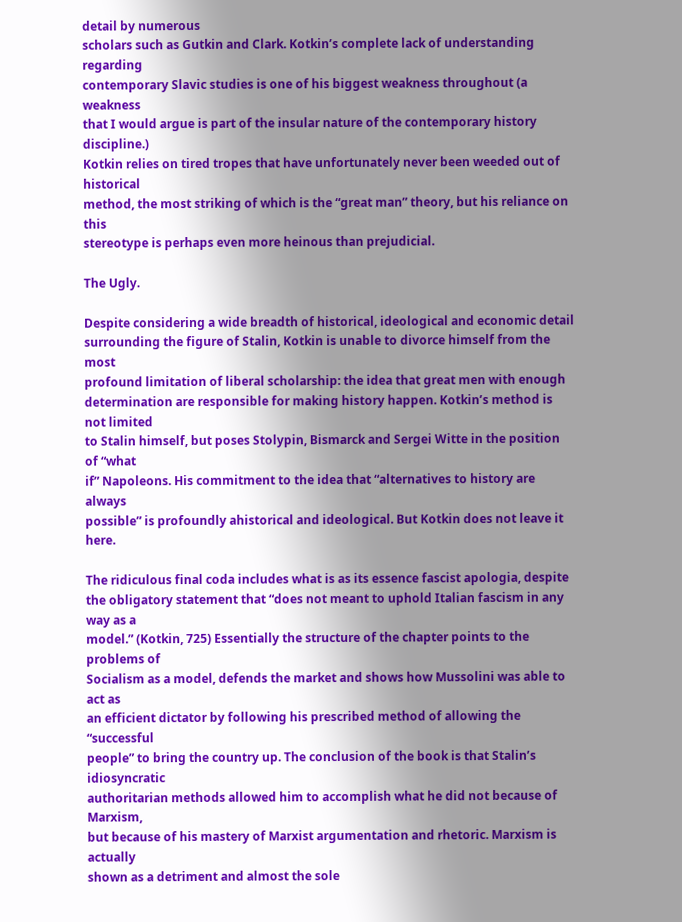detail by numerous
scholars such as Gutkin and Clark. Kotkin’s complete lack of understanding regarding
contemporary Slavic studies is one of his biggest weakness throughout (a weakness
that I would argue is part of the insular nature of the contemporary history discipline.)
Kotkin relies on tired tropes that have unfortunately never been weeded out of historical
method, the most striking of which is the “great man” theory, but his reliance on this
stereotype is perhaps even more heinous than prejudicial.

The Ugly.

Despite considering a wide breadth of historical, ideological and economic detail
surrounding the figure of Stalin, Kotkin is unable to divorce himself from the most
profound limitation of liberal scholarship: the idea that great men with enough
determination are responsible for making history happen. Kotkin’s method is not limited
to Stalin himself, but poses Stolypin, Bismarck and Sergei Witte in the position of “what
if” Napoleons. His commitment to the idea that “alternatives to history are always
possible” is profoundly ahistorical and ideological. But Kotkin does not leave it here.

The ridiculous final coda includes what is as its essence fascist apologia, despite
the obligatory statement that “does not meant to uphold Italian fascism in any way as a
model.” (Kotkin, 725) Essentially the structure of the chapter points to the problems of
Socialism as a model, defends the market and shows how Mussolini was able to act as
an efficient dictator by following his prescribed method of allowing the “successful
people” to bring the country up. The conclusion of the book is that Stalin’s idiosyncratic
authoritarian methods allowed him to accomplish what he did not because of Marxism,
but because of his mastery of Marxist argumentation and rhetoric. Marxism is actually
shown as a detriment and almost the sole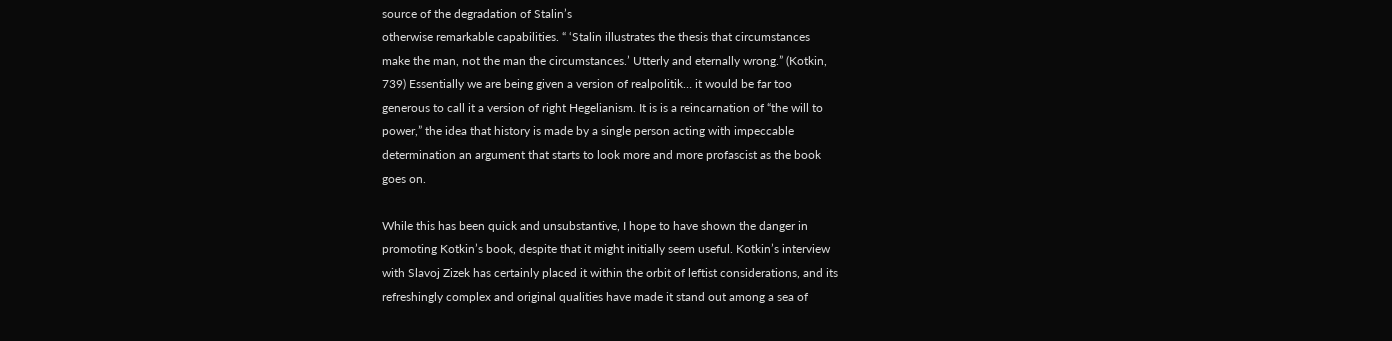source of the degradation of Stalin’s
otherwise remarkable capabilities. “ ‘Stalin illustrates the thesis that circumstances
make the man, not the man the circumstances.’ Utterly and eternally wrong.” (Kotkin,
739) Essentially we are being given a version of realpolitik… it would be far too
generous to call it a version of right Hegelianism. It is is a reincarnation of “the will to
power,” the idea that history is made by a single person acting with impeccable
determination an argument that starts to look more and more profascist as the book
goes on.

While this has been quick and unsubstantive, I hope to have shown the danger in
promoting Kotkin’s book, despite that it might initially seem useful. Kotkin’s interview
with Slavoj Zizek has certainly placed it within the orbit of leftist considerations, and its
refreshingly complex and original qualities have made it stand out among a sea of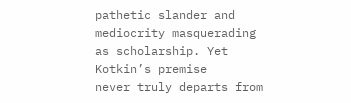pathetic slander and mediocrity masquerading as scholarship. Yet Kotkin’s premise
never truly departs from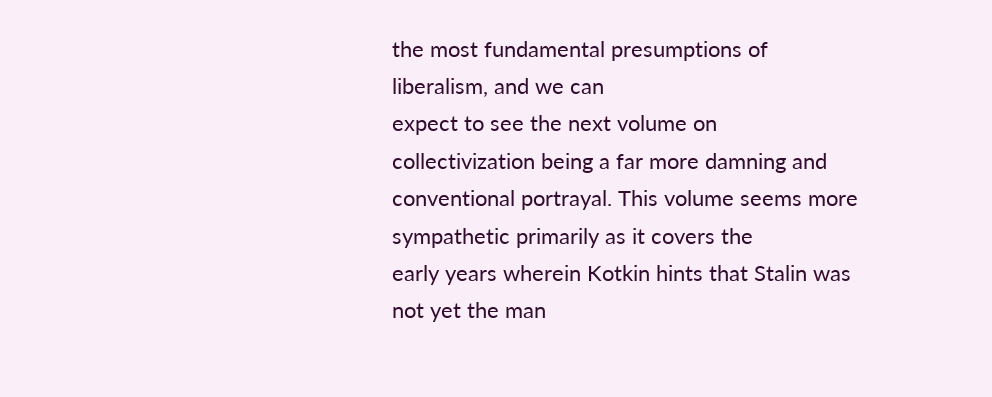the most fundamental presumptions of liberalism, and we can
expect to see the next volume on collectivization being a far more damning and
conventional portrayal. This volume seems more sympathetic primarily as it covers the
early years wherein Kotkin hints that Stalin was not yet the man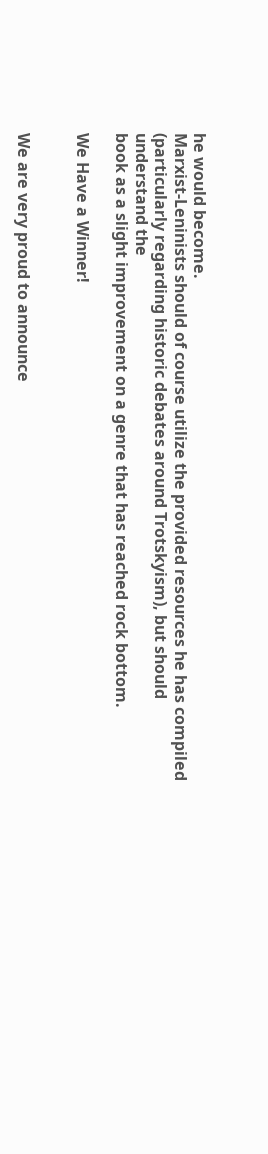he would become.
Marxist-Leninists should of course utilize the provided resources he has compiled
(particularly regarding historic debates around Trotskyism), but should understand the
book as a slight improvement on a genre that has reached rock bottom.

We Have a Winner!


We are very proud to announce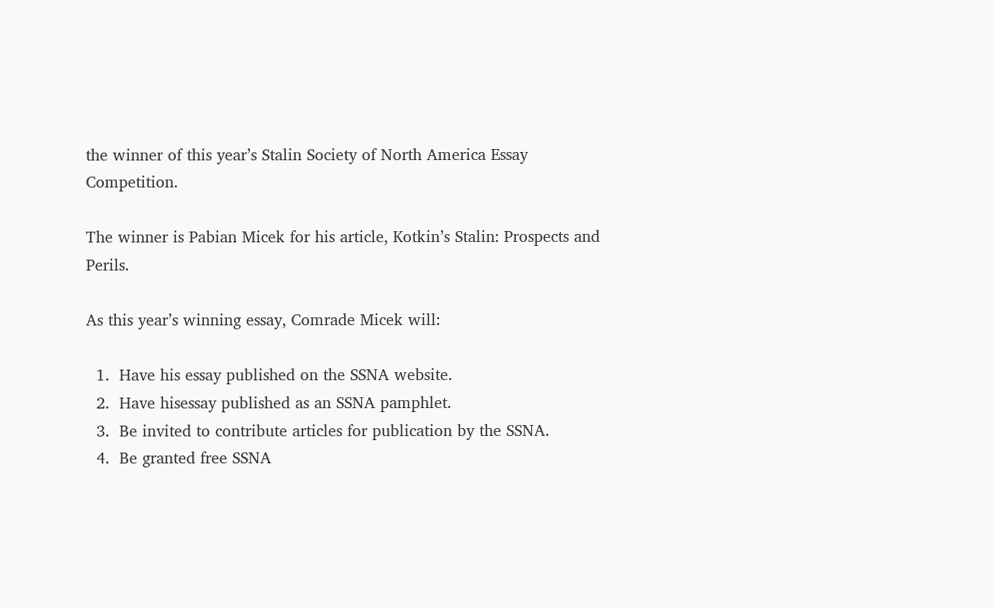the winner of this year’s Stalin Society of North America Essay Competition.

The winner is Pabian Micek for his article, Kotkin’s Stalin: Prospects and Perils.

As this year’s winning essay, Comrade Micek will:

  1.  Have his essay published on the SSNA website.
  2.  Have hisessay published as an SSNA pamphlet.
  3.  Be invited to contribute articles for publication by the SSNA.
  4.  Be granted free SSNA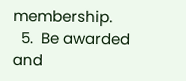membership.
  5.  Be awarded and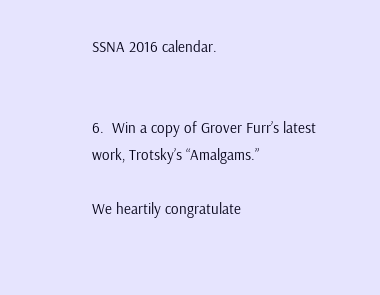SSNA 2016 calendar.


6.  Win a copy of Grover Furr’s latest work, Trotsky’s “Amalgams.”

We heartily congratulate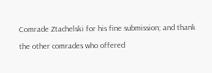Comrade Ztachelski for his fine submission; and thank the other comrades who offered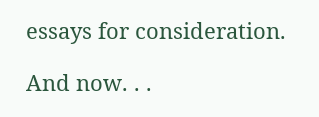essays for consideration.

And now. . .